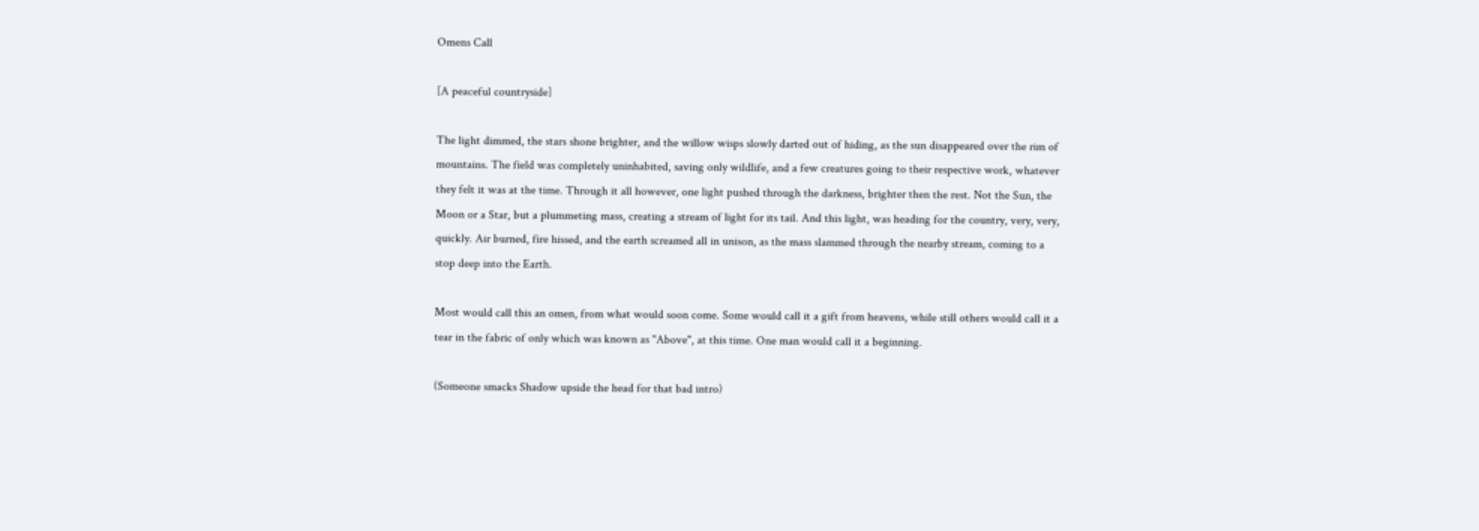Omens Call

[A peaceful countryside]

The light dimmed, the stars shone brighter, and the willow wisps slowly darted out of hiding, as the sun disappeared over the rim of mountains. The field was completely uninhabited, saving only wildlife, and a few creatures going to their respective work, whatever they felt it was at the time. Through it all however, one light pushed through the darkness, brighter then the rest. Not the Sun, the Moon or a Star, but a plummeting mass, creating a stream of light for its tail. And this light, was heading for the country, very, very, quickly. Air burned, fire hissed, and the earth screamed all in unison, as the mass slammed through the nearby stream, coming to a stop deep into the Earth.

Most would call this an omen, from what would soon come. Some would call it a gift from heavens, while still others would call it a tear in the fabric of only which was known as "Above", at this time. One man would call it a beginning.

(Someone smacks Shadow upside the head for that bad intro)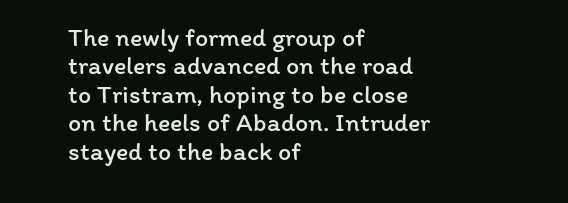The newly formed group of travelers advanced on the road to Tristram, hoping to be close on the heels of Abadon. Intruder stayed to the back of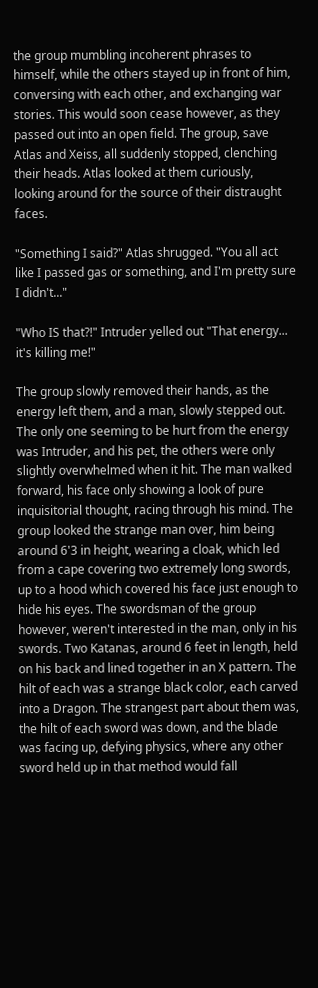the group mumbling incoherent phrases to himself, while the others stayed up in front of him, conversing with each other, and exchanging war stories. This would soon cease however, as they passed out into an open field. The group, save Atlas and Xeiss, all suddenly stopped, clenching their heads. Atlas looked at them curiously, looking around for the source of their distraught faces.

"Something I said?" Atlas shrugged. "You all act like I passed gas or something, and I'm pretty sure I didn't..."

"Who IS that?!" Intruder yelled out "That energy... it's killing me!"

The group slowly removed their hands, as the energy left them, and a man, slowly stepped out. The only one seeming to be hurt from the energy was Intruder, and his pet, the others were only slightly overwhelmed when it hit. The man walked forward, his face only showing a look of pure inquisitorial thought, racing through his mind. The group looked the strange man over, him being around 6'3 in height, wearing a cloak, which led from a cape covering two extremely long swords, up to a hood which covered his face just enough to hide his eyes. The swordsman of the group however, weren't interested in the man, only in his swords. Two Katanas, around 6 feet in length, held on his back and lined together in an X pattern. The hilt of each was a strange black color, each carved into a Dragon. The strangest part about them was, the hilt of each sword was down, and the blade was facing up, defying physics, where any other sword held up in that method would fall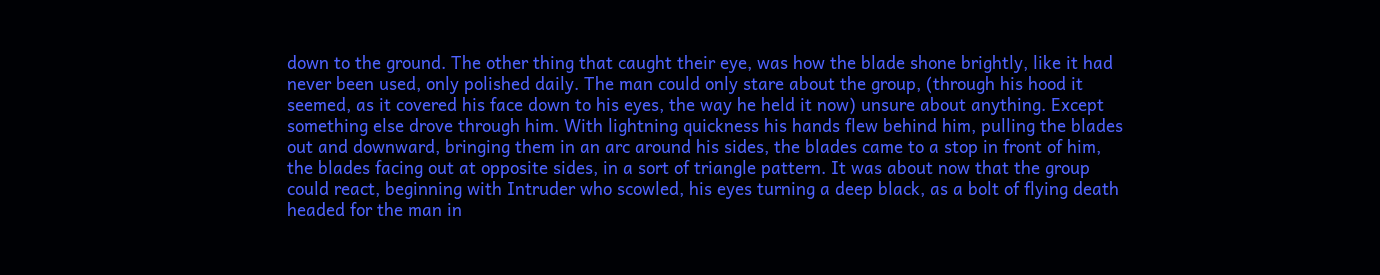down to the ground. The other thing that caught their eye, was how the blade shone brightly, like it had never been used, only polished daily. The man could only stare about the group, (through his hood it seemed, as it covered his face down to his eyes, the way he held it now) unsure about anything. Except something else drove through him. With lightning quickness his hands flew behind him, pulling the blades out and downward, bringing them in an arc around his sides, the blades came to a stop in front of him, the blades facing out at opposite sides, in a sort of triangle pattern. It was about now that the group could react, beginning with Intruder who scowled, his eyes turning a deep black, as a bolt of flying death headed for the man in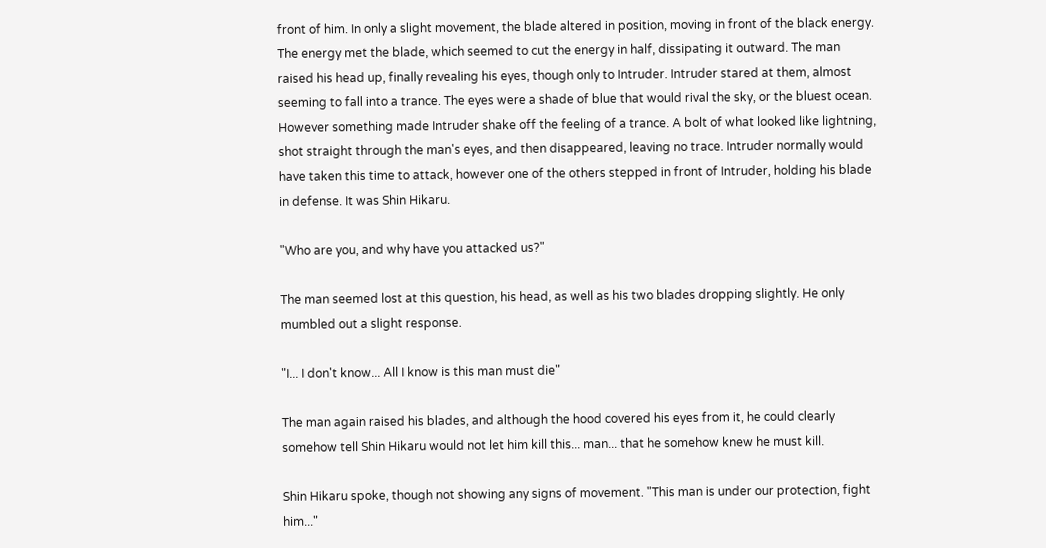front of him. In only a slight movement, the blade altered in position, moving in front of the black energy. The energy met the blade, which seemed to cut the energy in half, dissipating it outward. The man raised his head up, finally revealing his eyes, though only to Intruder. Intruder stared at them, almost seeming to fall into a trance. The eyes were a shade of blue that would rival the sky, or the bluest ocean. However something made Intruder shake off the feeling of a trance. A bolt of what looked like lightning, shot straight through the man's eyes, and then disappeared, leaving no trace. Intruder normally would have taken this time to attack, however one of the others stepped in front of Intruder, holding his blade in defense. It was Shin Hikaru.

"Who are you, and why have you attacked us?"

The man seemed lost at this question, his head, as well as his two blades dropping slightly. He only mumbled out a slight response.

"I... I don't know... All I know is this man must die"

The man again raised his blades, and although the hood covered his eyes from it, he could clearly somehow tell Shin Hikaru would not let him kill this... man... that he somehow knew he must kill.

Shin Hikaru spoke, though not showing any signs of movement. "This man is under our protection, fight him..."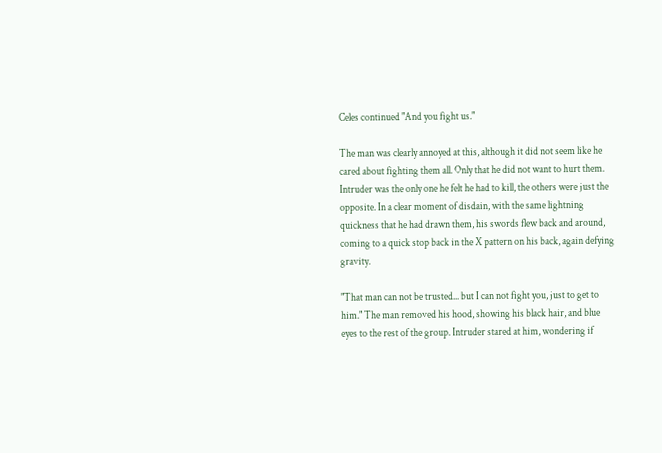Celes continued "And you fight us."

The man was clearly annoyed at this, although it did not seem like he cared about fighting them all. Only that he did not want to hurt them. Intruder was the only one he felt he had to kill, the others were just the opposite. In a clear moment of disdain, with the same lightning quickness that he had drawn them, his swords flew back and around, coming to a quick stop back in the X pattern on his back, again defying gravity.

"That man can not be trusted... but I can not fight you, just to get to him." The man removed his hood, showing his black hair, and blue eyes to the rest of the group. Intruder stared at him, wondering if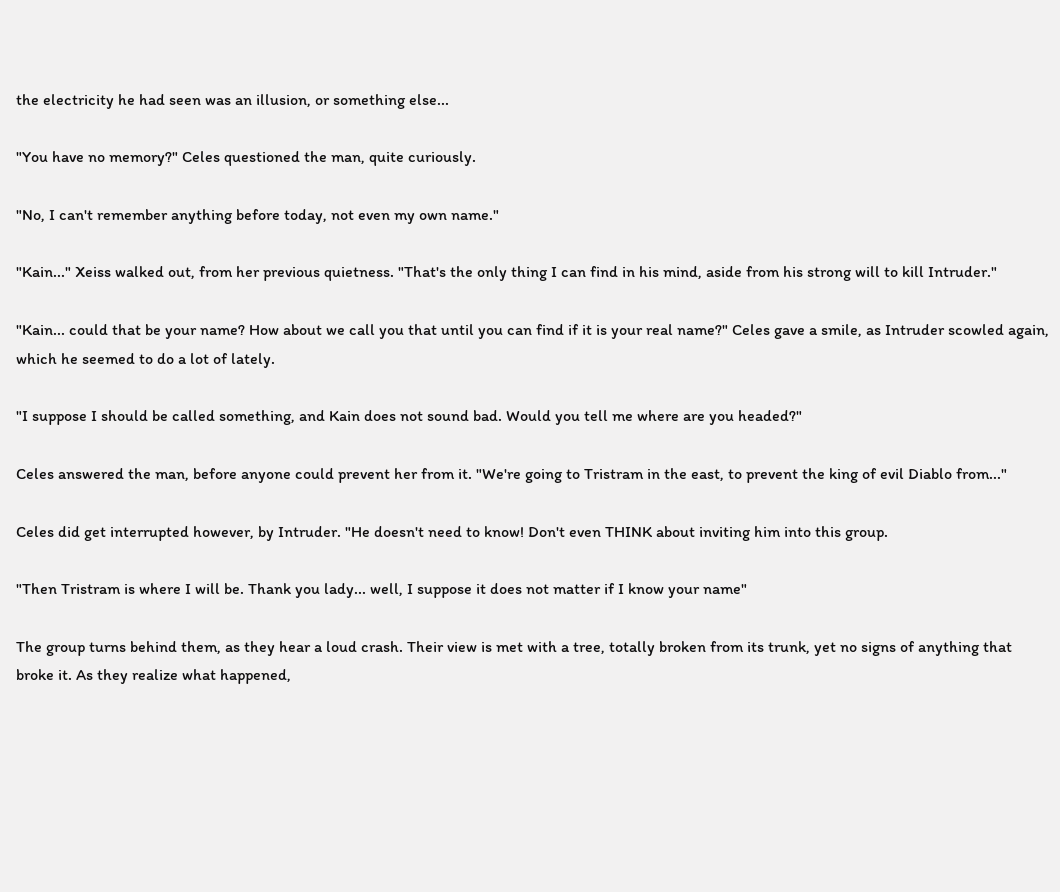the electricity he had seen was an illusion, or something else...

"You have no memory?" Celes questioned the man, quite curiously.

"No, I can't remember anything before today, not even my own name."

"Kain..." Xeiss walked out, from her previous quietness. "That's the only thing I can find in his mind, aside from his strong will to kill Intruder."

"Kain... could that be your name? How about we call you that until you can find if it is your real name?" Celes gave a smile, as Intruder scowled again, which he seemed to do a lot of lately.

"I suppose I should be called something, and Kain does not sound bad. Would you tell me where are you headed?"

Celes answered the man, before anyone could prevent her from it. "We're going to Tristram in the east, to prevent the king of evil Diablo from..."

Celes did get interrupted however, by Intruder. "He doesn't need to know! Don't even THINK about inviting him into this group.

"Then Tristram is where I will be. Thank you lady... well, I suppose it does not matter if I know your name"

The group turns behind them, as they hear a loud crash. Their view is met with a tree, totally broken from its trunk, yet no signs of anything that broke it. As they realize what happened,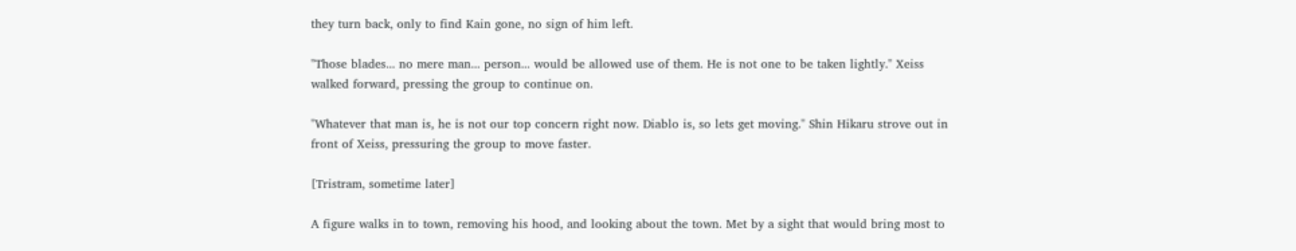they turn back, only to find Kain gone, no sign of him left.

"Those blades... no mere man... person... would be allowed use of them. He is not one to be taken lightly." Xeiss walked forward, pressing the group to continue on.

"Whatever that man is, he is not our top concern right now. Diablo is, so lets get moving." Shin Hikaru strove out in front of Xeiss, pressuring the group to move faster.

[Tristram, sometime later]

A figure walks in to town, removing his hood, and looking about the town. Met by a sight that would bring most to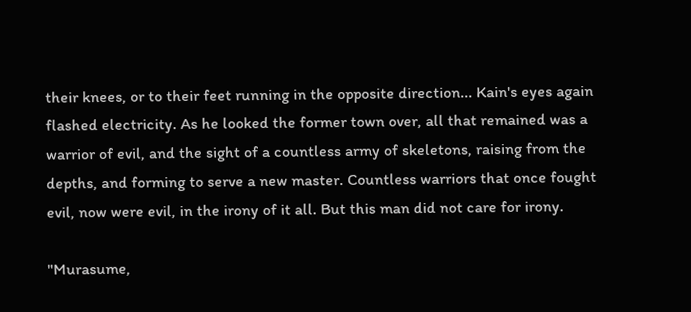their knees, or to their feet running in the opposite direction... Kain's eyes again flashed electricity. As he looked the former town over, all that remained was a warrior of evil, and the sight of a countless army of skeletons, raising from the depths, and forming to serve a new master. Countless warriors that once fought evil, now were evil, in the irony of it all. But this man did not care for irony.

"Murasume,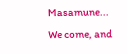Masamune... We come, and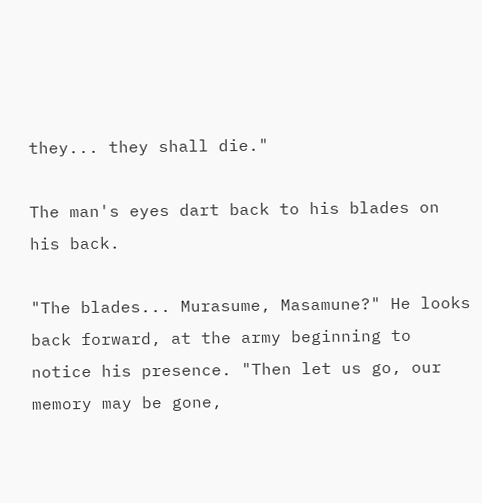they... they shall die."

The man's eyes dart back to his blades on his back.

"The blades... Murasume, Masamune?" He looks back forward, at the army beginning to notice his presence. "Then let us go, our memory may be gone,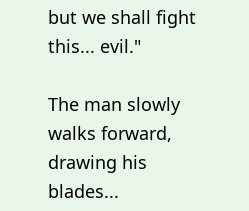but we shall fight this... evil."

The man slowly walks forward, drawing his blades...